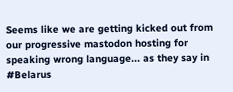Seems like we are getting kicked out from our progressive mastodon hosting for speaking wrong language... as they say in #Belarus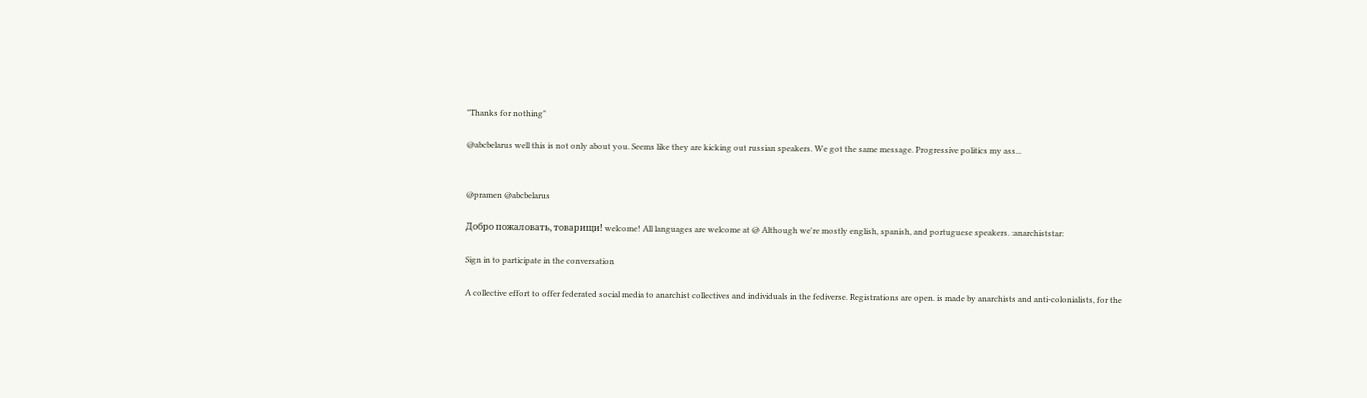"Thanks for nothing"

@abcbelarus well this is not only about you. Seems like they are kicking out russian speakers. We got the same message. Progressive politics my ass...


@pramen @abcbelarus

Добро пожаловать, товарищи! welcome! All languages are welcome at @ Although we're mostly english, spanish, and portuguese speakers. :anarchiststar:

Sign in to participate in the conversation

A collective effort to offer federated social media to anarchist collectives and individuals in the fediverse. Registrations are open. is made by anarchists and anti-colonialists, for the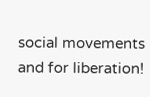social movements and for liberation!